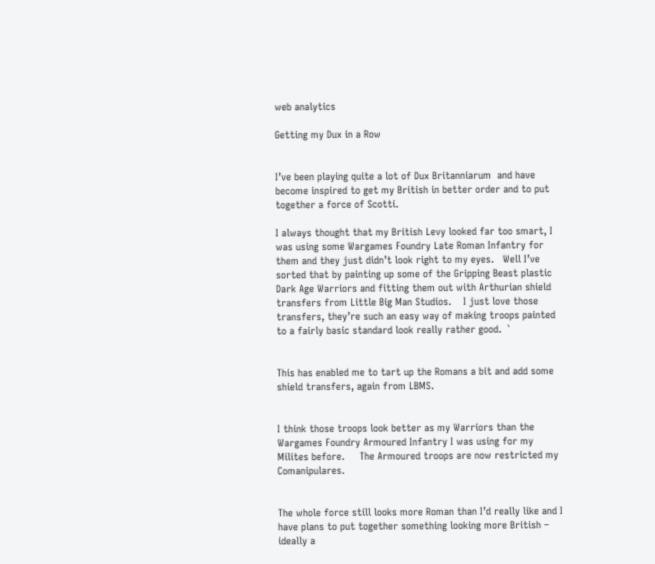web analytics

Getting my Dux in a Row


I’ve been playing quite a lot of Dux Britanniarum  and have become inspired to get my British in better order and to put together a force of Scotti.

I always thought that my British Levy looked far too smart, I was using some Wargames Foundry Late Roman Infantry for them and they just didn’t look right to my eyes.   Well I’ve sorted that by painting up some of the Gripping Beast plastic Dark Age Warriors and fitting them out with Arthurian shield transfers from Little Big Man Studios.    I just love those transfers, they’re such an easy way of making troops painted to a fairly basic standard look really rather good.  `


This has enabled me to tart up the Romans a bit and add some shield transfers, again from LBMS.


I think those troops look better as my Warriors than the Wargames Foundry Armoured Infantry I was using for my Milites before.     The Armoured troops are now restricted my Comanipulares.


The whole force still looks more Roman than I’d really like and I have plans to put together something looking more British – ideally a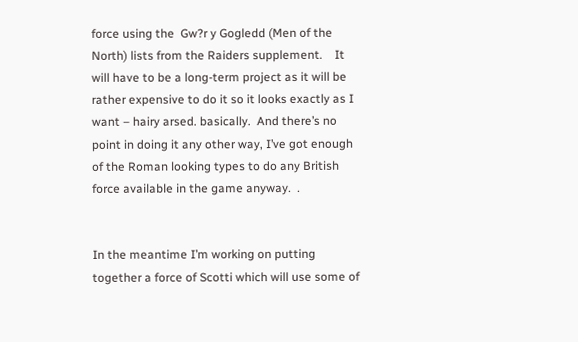force using the  Gw?r y Gogledd (Men of the North) lists from the Raiders supplement.    It will have to be a long-term project as it will be rather expensive to do it so it looks exactly as I want – hairy arsed. basically.  And there’s no point in doing it any other way, I’ve got enough of the Roman looking types to do any British force available in the game anyway.  .


In the meantime I’m working on putting together a force of Scotti which will use some of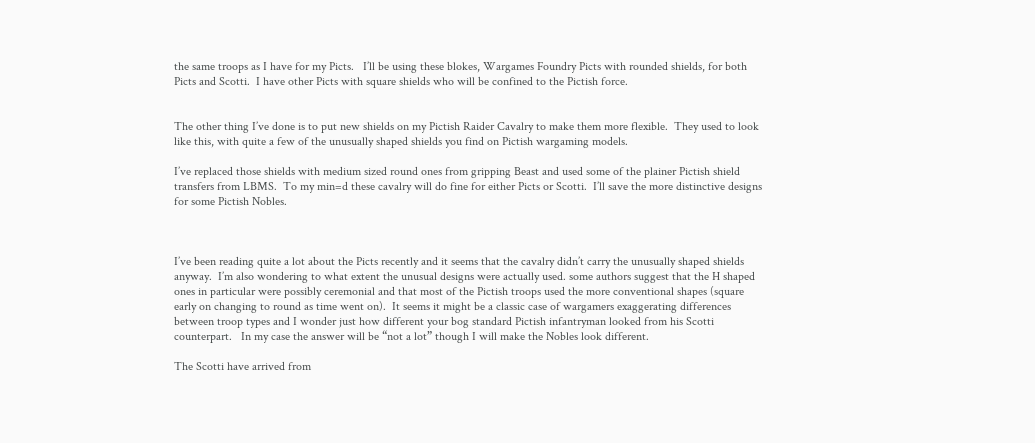the same troops as I have for my Picts.   I’ll be using these blokes, Wargames Foundry Picts with rounded shields, for both Picts and Scotti.  I have other Picts with square shields who will be confined to the Pictish force.


The other thing I’ve done is to put new shields on my Pictish Raider Cavalry to make them more flexible.  They used to look like this, with quite a few of the unusually shaped shields you find on Pictish wargaming models.

I’ve replaced those shields with medium sized round ones from gripping Beast and used some of the plainer Pictish shield transfers from LBMS.  To my min=d these cavalry will do fine for either Picts or Scotti.  I’ll save the more distinctive designs for some Pictish Nobles.



I’ve been reading quite a lot about the Picts recently and it seems that the cavalry didn’t carry the unusually shaped shields anyway.  I’m also wondering to what extent the unusual designs were actually used. some authors suggest that the H shaped ones in particular were possibly ceremonial and that most of the Pictish troops used the more conventional shapes (square early on changing to round as time went on).  It seems it might be a classic case of wargamers exaggerating differences between troop types and I wonder just how different your bog standard Pictish infantryman looked from his Scotti counterpart.   In my case the answer will be “not a lot” though I will make the Nobles look different.

The Scotti have arrived from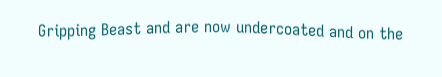Gripping Beast and are now undercoated and on the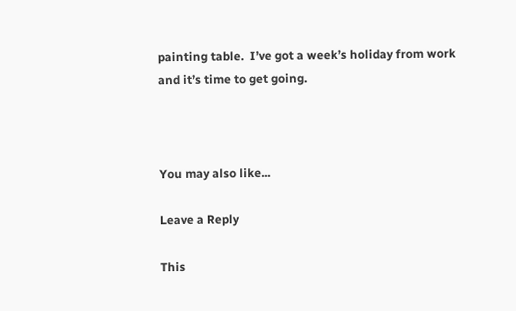painting table.  I’ve got a week’s holiday from work and it’s time to get going.



You may also like...

Leave a Reply

This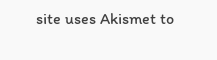site uses Akismet to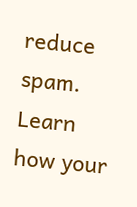reduce spam. Learn how your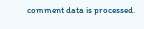comment data is processed.